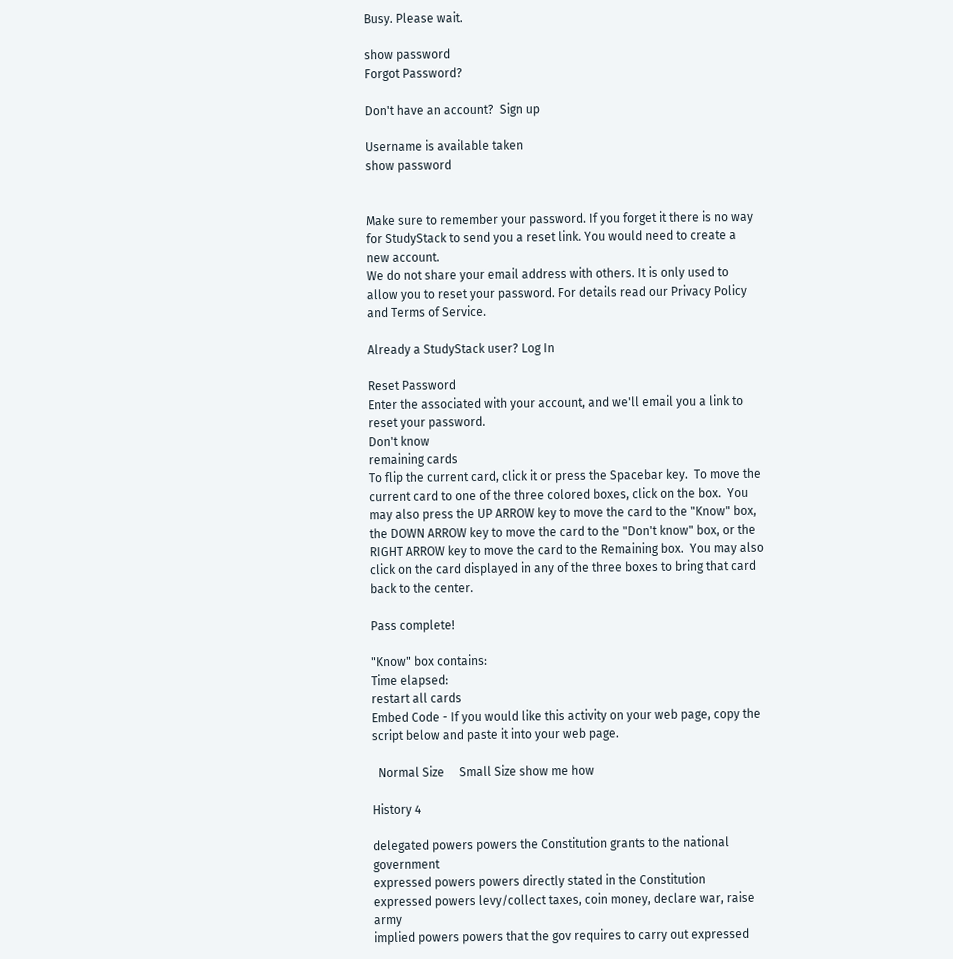Busy. Please wait.

show password
Forgot Password?

Don't have an account?  Sign up

Username is available taken
show password


Make sure to remember your password. If you forget it there is no way for StudyStack to send you a reset link. You would need to create a new account.
We do not share your email address with others. It is only used to allow you to reset your password. For details read our Privacy Policy and Terms of Service.

Already a StudyStack user? Log In

Reset Password
Enter the associated with your account, and we'll email you a link to reset your password.
Don't know
remaining cards
To flip the current card, click it or press the Spacebar key.  To move the current card to one of the three colored boxes, click on the box.  You may also press the UP ARROW key to move the card to the "Know" box, the DOWN ARROW key to move the card to the "Don't know" box, or the RIGHT ARROW key to move the card to the Remaining box.  You may also click on the card displayed in any of the three boxes to bring that card back to the center.

Pass complete!

"Know" box contains:
Time elapsed:
restart all cards
Embed Code - If you would like this activity on your web page, copy the script below and paste it into your web page.

  Normal Size     Small Size show me how

History 4

delegated powers powers the Constitution grants to the national government
expressed powers powers directly stated in the Constitution
expressed powers levy/collect taxes, coin money, declare war, raise army
implied powers powers that the gov requires to carry out expressed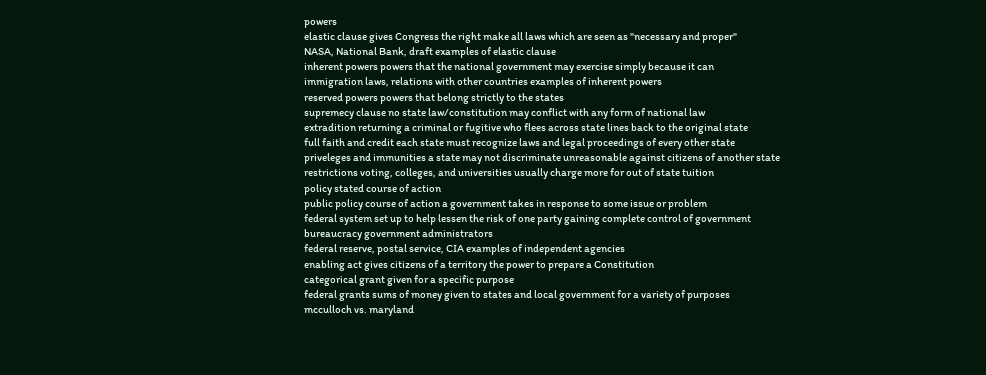powers
elastic clause gives Congress the right make all laws which are seen as "necessary and proper"
NASA, National Bank, draft examples of elastic clause
inherent powers powers that the national government may exercise simply because it can
immigration laws, relations with other countries examples of inherent powers
reserved powers powers that belong strictly to the states
supremecy clause no state law/constitution may conflict with any form of national law
extradition returning a criminal or fugitive who flees across state lines back to the original state
full faith and credit each state must recognize laws and legal proceedings of every other state
priveleges and immunities a state may not discriminate unreasonable against citizens of another state
restrictions voting, colleges, and universities usually charge more for out of state tuition
policy stated course of action
public policy course of action a government takes in response to some issue or problem
federal system set up to help lessen the risk of one party gaining complete control of government
bureaucracy government administrators
federal reserve, postal service, CIA examples of independent agencies
enabling act gives citizens of a territory the power to prepare a Constitution
categorical grant given for a specific purpose
federal grants sums of money given to states and local government for a variety of purposes
mcculloch vs. maryland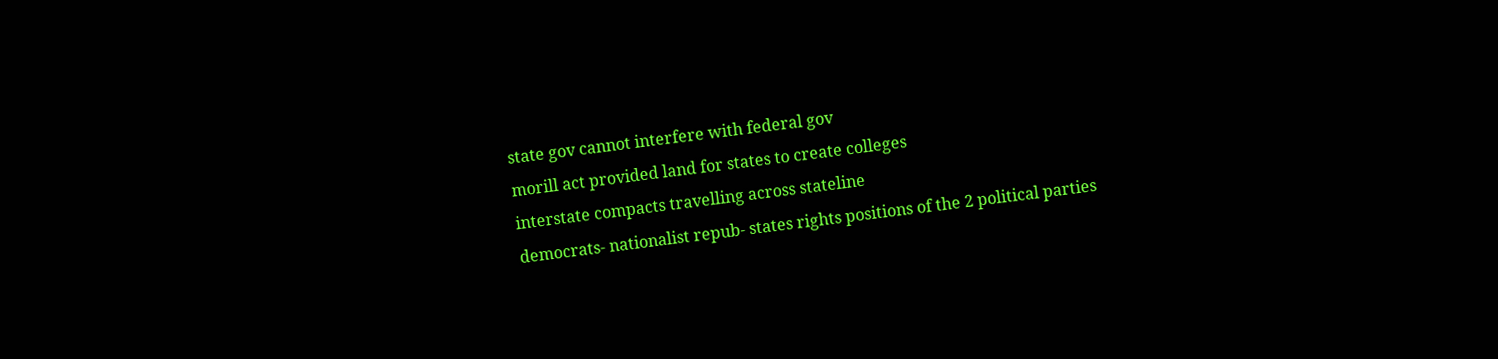state gov cannot interfere with federal gov
morill act provided land for states to create colleges
interstate compacts travelling across stateline
democrats- nationalist repub- states rights positions of the 2 political parties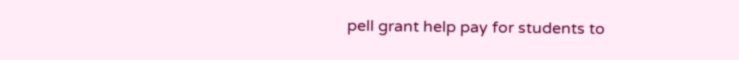pell grant help pay for students to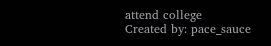attend college
Created by: pace_sauce